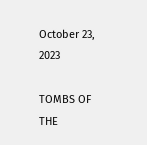October 23, 2023

TOMBS OF THE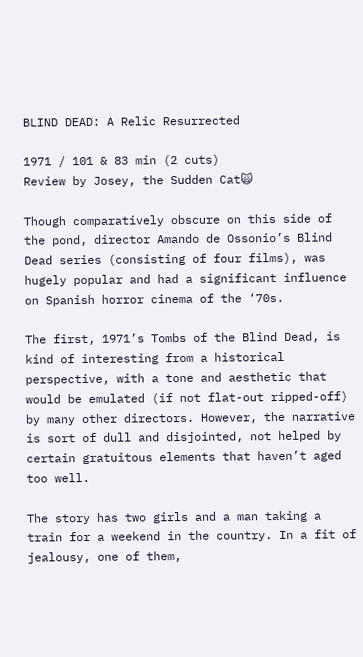BLIND DEAD: A Relic Resurrected

1971 / 101 & 83 min (2 cuts)
Review by Josey, the Sudden Cat🙀

Though comparatively obscure on this side of the pond, director Amando de Ossonio’s Blind Dead series (consisting of four films), was hugely popular and had a significant influence on Spanish horror cinema of the ‘70s.

The first, 1971’s Tombs of the Blind Dead, is kind of interesting from a historical perspective, with a tone and aesthetic that would be emulated (if not flat-out ripped-off) by many other directors. However, the narrative is sort of dull and disjointed, not helped by certain gratuitous elements that haven’t aged too well.

The story has two girls and a man taking a train for a weekend in the country. In a fit of jealousy, one of them,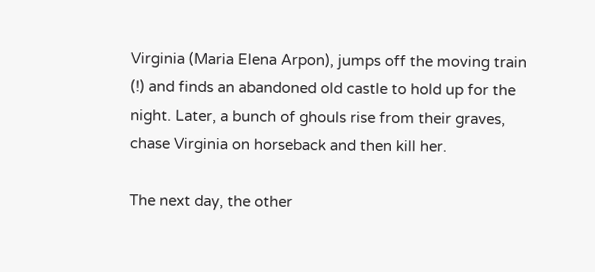Virginia (Maria Elena Arpon), jumps off the moving train (!) and finds an abandoned old castle to hold up for the night. Later, a bunch of ghouls rise from their graves, chase Virginia on horseback and then kill her.

The next day, the other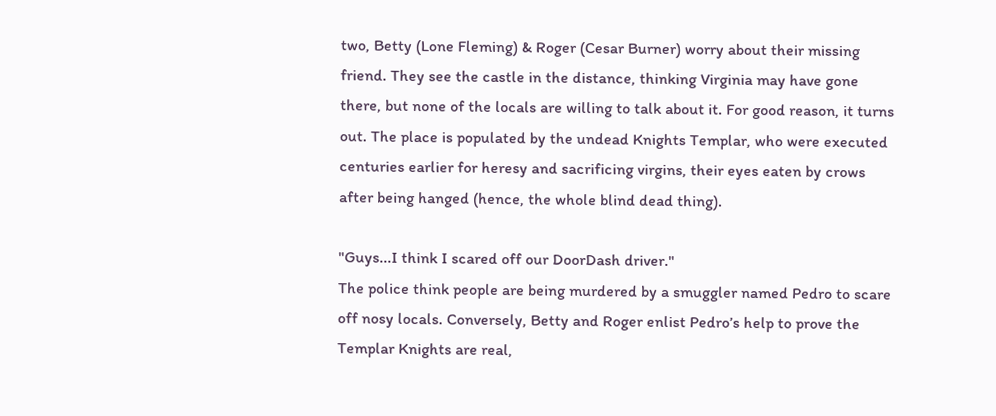two, Betty (Lone Fleming) & Roger (Cesar Burner) worry about their missing friend. They see the castle in the distance, thinking Virginia may have gone there, but none of the locals are willing to talk about it. For good reason, it turns out. The place is populated by the undead Knights Templar, who were executed centuries earlier for heresy and sacrificing virgins, their eyes eaten by crows after being hanged (hence, the whole blind dead thing).

"Guys...I think I scared off our DoorDash driver."
The police think people are being murdered by a smuggler named Pedro to scare off nosy locals. Conversely, Betty and Roger enlist Pedro’s help to prove the Templar Knights are real,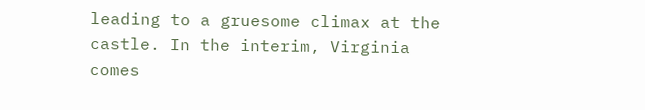leading to a gruesome climax at the castle. In the interim, Virginia comes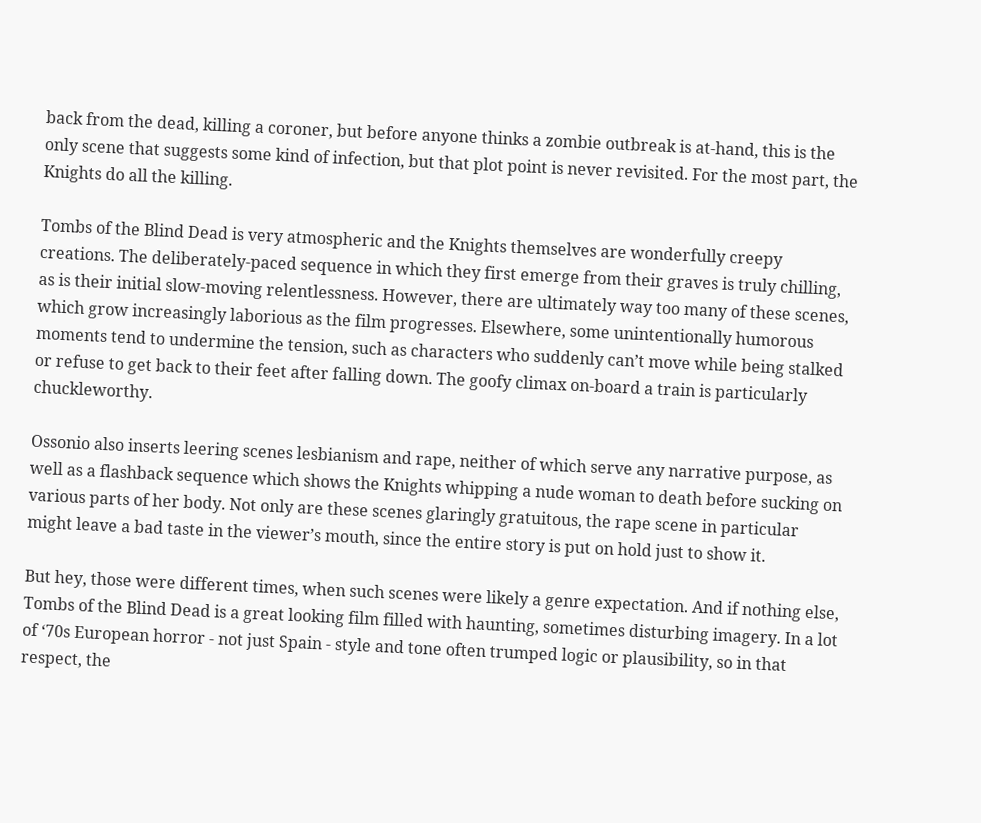back from the dead, killing a coroner, but before anyone thinks a zombie outbreak is at-hand, this is the only scene that suggests some kind of infection, but that plot point is never revisited. For the most part, the Knights do all the killing.

Tombs of the Blind Dead is very atmospheric and the Knights themselves are wonderfully creepy creations. The deliberately-paced sequence in which they first emerge from their graves is truly chilling, as is their initial slow-moving relentlessness. However, there are ultimately way too many of these scenes, which grow increasingly laborious as the film progresses. Elsewhere, some unintentionally humorous moments tend to undermine the tension, such as characters who suddenly can’t move while being stalked or refuse to get back to their feet after falling down. The goofy climax on-board a train is particularly chuckleworthy.

Ossonio also inserts leering scenes lesbianism and rape, neither of which serve any narrative purpose, as well as a flashback sequence which shows the Knights whipping a nude woman to death before sucking on various parts of her body. Not only are these scenes glaringly gratuitous, the rape scene in particular might leave a bad taste in the viewer’s mouth, since the entire story is put on hold just to show it.

But hey, those were different times, when such scenes were likely a genre expectation. And if nothing else, Tombs of the Blind Dead is a great looking film filled with haunting, sometimes disturbing imagery. In a lot of ‘70s European horror - not just Spain - style and tone often trumped logic or plausibility, so in that respect, the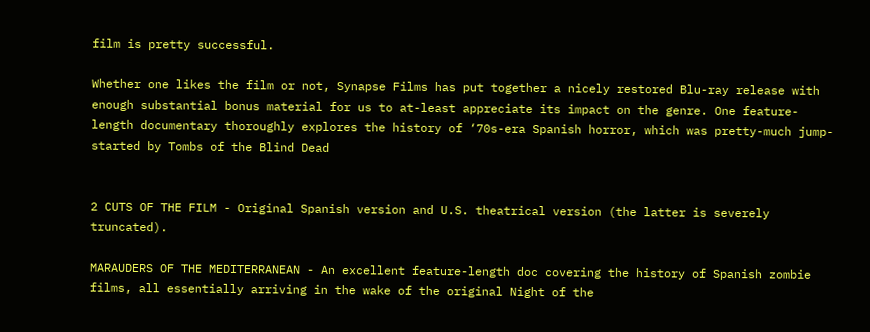film is pretty successful.

Whether one likes the film or not, Synapse Films has put together a nicely restored Blu-ray release with enough substantial bonus material for us to at-least appreciate its impact on the genre. One feature-length documentary thoroughly explores the history of ‘70s-era Spanish horror, which was pretty-much jump-started by Tombs of the Blind Dead


2 CUTS OF THE FILM - Original Spanish version and U.S. theatrical version (the latter is severely truncated).

MARAUDERS OF THE MEDITERRANEAN - An excellent feature-length doc covering the history of Spanish zombie films, all essentially arriving in the wake of the original Night of the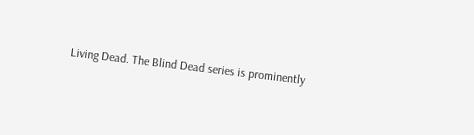Living Dead. The Blind Dead series is prominently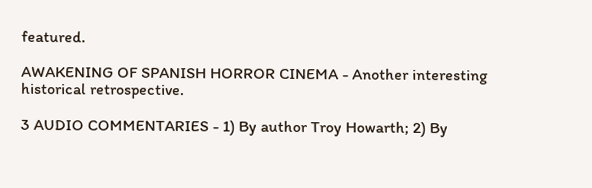featured.

AWAKENING OF SPANISH HORROR CINEMA - Another interesting historical retrospective.

3 AUDIO COMMENTARIES - 1) By author Troy Howarth; 2) By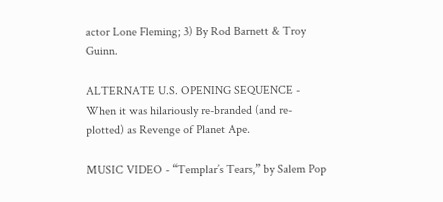actor Lone Fleming; 3) By Rod Barnett & Troy Guinn.

ALTERNATE U.S. OPENING SEQUENCE - When it was hilariously re-branded (and re-plotted) as Revenge of Planet Ape.

MUSIC VIDEO - “Templar’s Tears,” by Salem Pop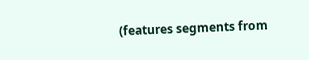(features segments from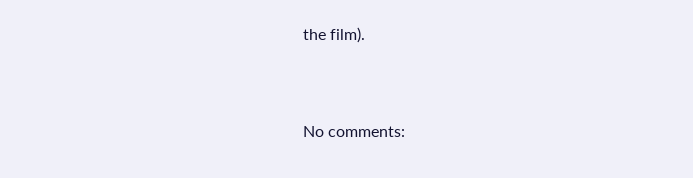the film).



No comments: